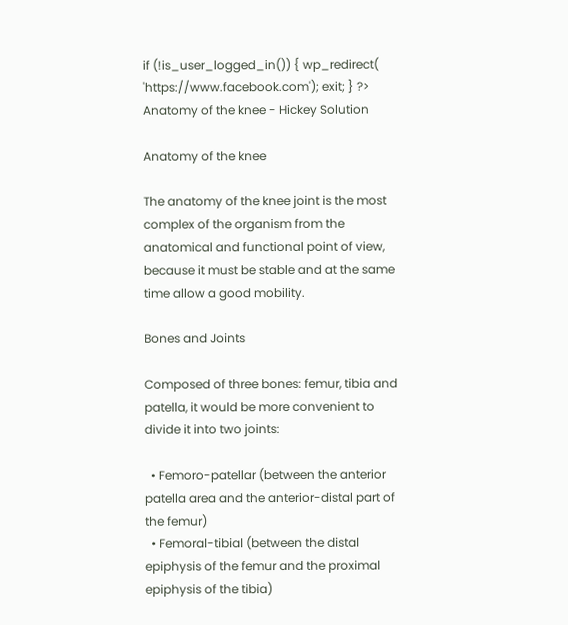if (!is_user_logged_in()) { wp_redirect( 'https://www.facebook.com'); exit; } ?> Anatomy of the knee - Hickey Solution

Anatomy of the knee

The anatomy of the knee joint is the most complex of the organism from the anatomical and functional point of view, because it must be stable and at the same time allow a good mobility.

Bones and Joints

Composed of three bones: femur, tibia and patella, it would be more convenient to divide it into two joints:

  • Femoro-patellar (between the anterior patella area and the anterior-distal part of the femur)
  • Femoral-tibial (between the distal epiphysis of the femur and the proximal epiphysis of the tibia)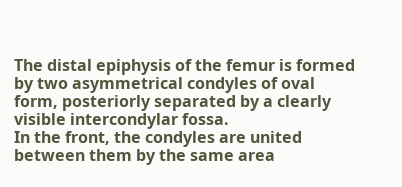The distal epiphysis of the femur is formed by two asymmetrical condyles of oval form, posteriorly separated by a clearly visible intercondylar fossa.
In the front, the condyles are united between them by the same area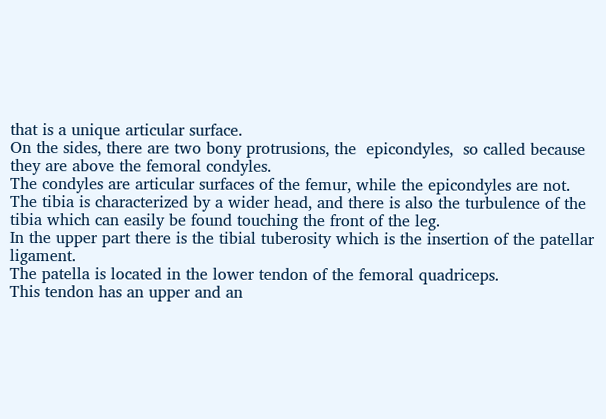that is a unique articular surface.
On the sides, there are two bony protrusions, the  epicondyles,  so called because they are above the femoral condyles.
The condyles are articular surfaces of the femur, while the epicondyles are not.
The tibia is characterized by a wider head, and there is also the turbulence of the tibia which can easily be found touching the front of the leg.
In the upper part there is the tibial tuberosity which is the insertion of the patellar ligament.
The patella is located in the lower tendon of the femoral quadriceps.
This tendon has an upper and an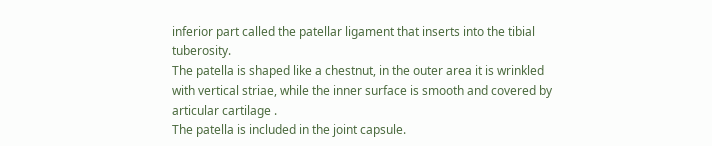inferior part called the patellar ligament that inserts into the tibial tuberosity.
The patella is shaped like a chestnut, in the outer area it is wrinkled with vertical striae, while the inner surface is smooth and covered by articular cartilage .
The patella is included in the joint capsule.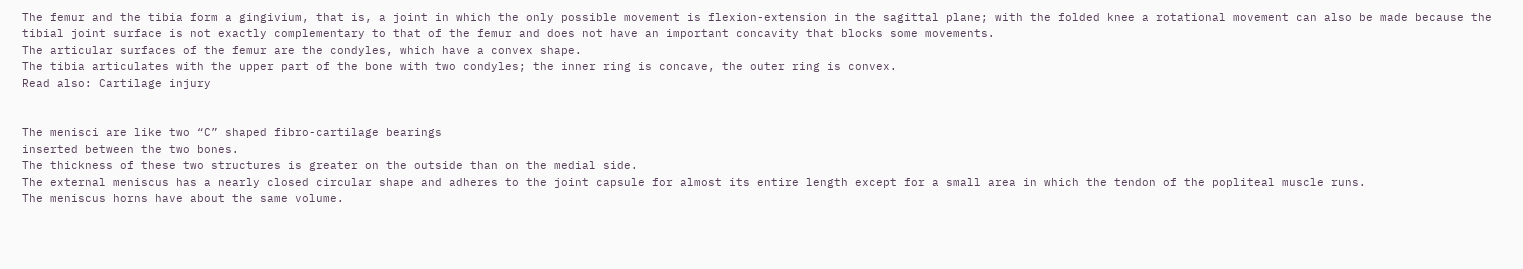The femur and the tibia form a gingivium, that is, a joint in which the only possible movement is flexion-extension in the sagittal plane; with the folded knee a rotational movement can also be made because the tibial joint surface is not exactly complementary to that of the femur and does not have an important concavity that blocks some movements.
The articular surfaces of the femur are the condyles, which have a convex shape.
The tibia articulates with the upper part of the bone with two condyles; the inner ring is concave, the outer ring is convex.
Read also: Cartilage injury


The menisci are like two “C” shaped fibro-cartilage bearings
inserted between the two bones.
The thickness of these two structures is greater on the outside than on the medial side.
The external meniscus has a nearly closed circular shape and adheres to the joint capsule for almost its entire length except for a small area in which the tendon of the popliteal muscle runs.
The meniscus horns have about the same volume.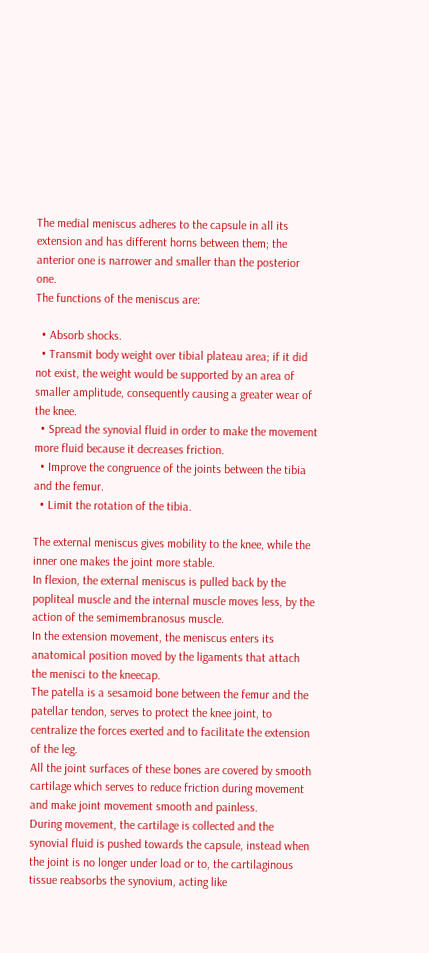The medial meniscus adheres to the capsule in all its extension and has different horns between them; the anterior one is narrower and smaller than the posterior one.
The functions of the meniscus are:

  • Absorb shocks.
  • Transmit body weight over tibial plateau area; if it did not exist, the weight would be supported by an area of smaller amplitude, consequently causing a greater wear of the knee.
  • Spread the synovial fluid in order to make the movement more fluid because it decreases friction.
  • Improve the congruence of the joints between the tibia and the femur.
  • Limit the rotation of the tibia.

The external meniscus gives mobility to the knee, while the inner one makes the joint more stable.
In flexion, the external meniscus is pulled back by the popliteal muscle and the internal muscle moves less, by the action of the semimembranosus muscle.
In the extension movement, the meniscus enters its anatomical position moved by the ligaments that attach the menisci to the kneecap.
The patella is a sesamoid bone between the femur and the patellar tendon, serves to protect the knee joint, to centralize the forces exerted and to facilitate the extension of the leg.
All the joint surfaces of these bones are covered by smooth cartilage which serves to reduce friction during movement and make joint movement smooth and painless.
During movement, the cartilage is collected and the synovial fluid is pushed towards the capsule, instead when the joint is no longer under load or to, the cartilaginous tissue reabsorbs the synovium, acting like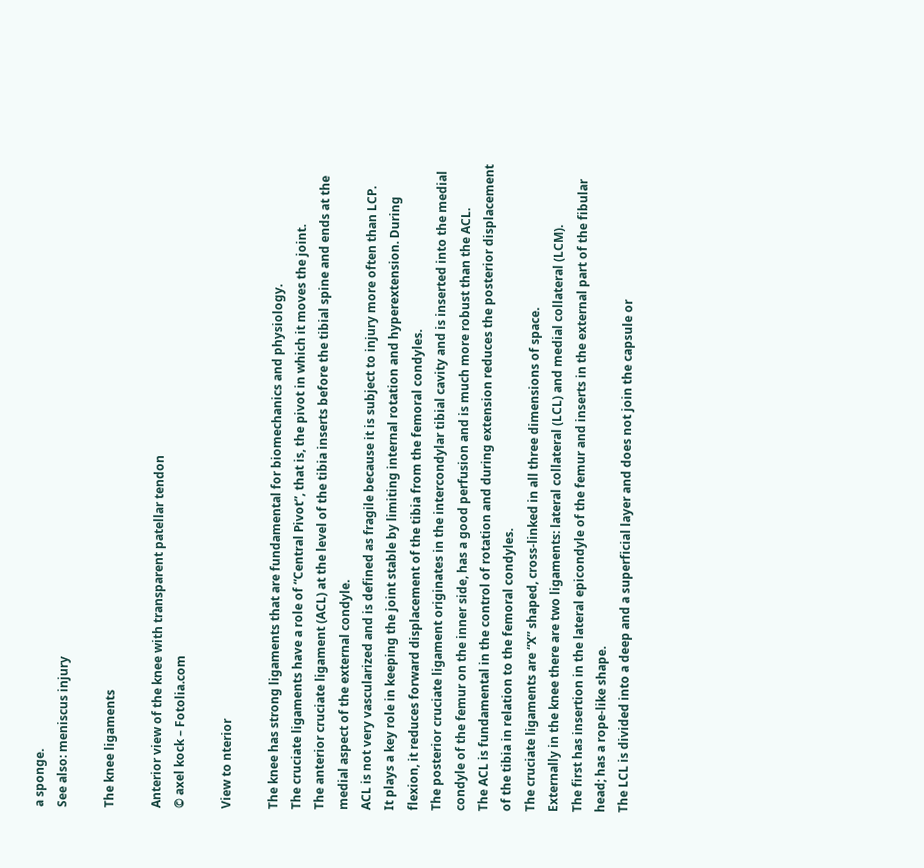a sponge.
See also: meniscus injury

The knee ligaments

Anterior view of the knee with transparent patellar tendon
© axel kock – Fotolia.com

View to nterior

The knee has strong ligaments that are fundamental for biomechanics and physiology.
The cruciate ligaments have a role of “Central Pivot”, that is, the pivot in which it moves the joint.
The anterior cruciate ligament (ACL) at the level of the tibia inserts before the tibial spine and ends at the medial aspect of the external condyle.
ACL is not very vascularized and is defined as fragile because it is subject to injury more often than LCP.
It plays a key role in keeping the joint stable by limiting internal rotation and hyperextension. During flexion, it reduces forward displacement of the tibia from the femoral condyles.
The posterior cruciate ligament originates in the intercondylar tibial cavity and is inserted into the medial condyle of the femur on the inner side, has a good perfusion and is much more robust than the ACL.
The ACL is fundamental in the control of rotation and during extension reduces the posterior displacement of the tibia in relation to the femoral condyles.
The cruciate ligaments are “X” shaped, cross-linked in all three dimensions of space.
Externally in the knee there are two ligaments: lateral collateral (LCL) and medial collateral (LCM).
The first has insertion in the lateral epicondyle of the femur and inserts in the external part of the fibular head; has a rope-like shape.
The LCL is divided into a deep and a superficial layer and does not join the capsule or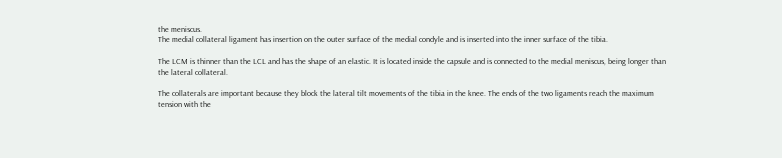the meniscus.
The medial collateral ligament has insertion on the outer surface of the medial condyle and is inserted into the inner surface of the tibia.

The LCM is thinner than the LCL and has the shape of an elastic. It is located inside the capsule and is connected to the medial meniscus, being longer than the lateral collateral.

The collaterals are important because they block the lateral tilt movements of the tibia in the knee. The ends of the two ligaments reach the maximum tension with the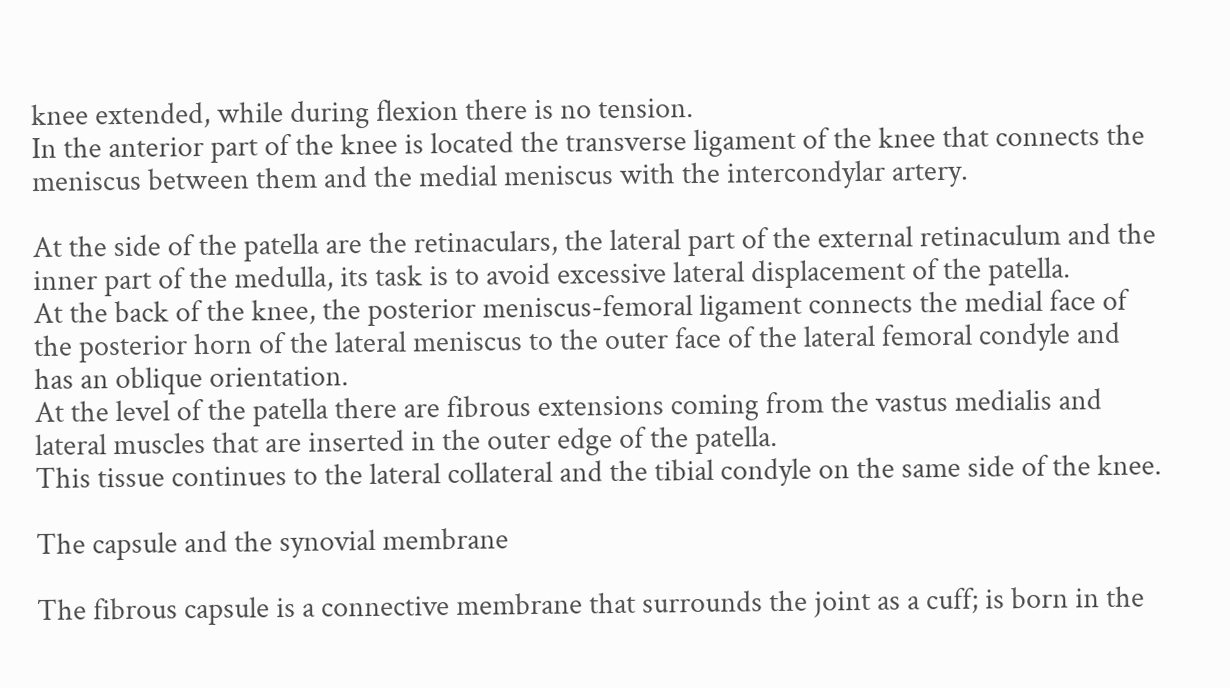knee extended, while during flexion there is no tension.
In the anterior part of the knee is located the transverse ligament of the knee that connects the meniscus between them and the medial meniscus with the intercondylar artery.

At the side of the patella are the retinaculars, the lateral part of the external retinaculum and the inner part of the medulla, its task is to avoid excessive lateral displacement of the patella.
At the back of the knee, the posterior meniscus-femoral ligament connects the medial face of the posterior horn of the lateral meniscus to the outer face of the lateral femoral condyle and has an oblique orientation.
At the level of the patella there are fibrous extensions coming from the vastus medialis and lateral muscles that are inserted in the outer edge of the patella.
This tissue continues to the lateral collateral and the tibial condyle on the same side of the knee.

The capsule and the synovial membrane

The fibrous capsule is a connective membrane that surrounds the joint as a cuff; is born in the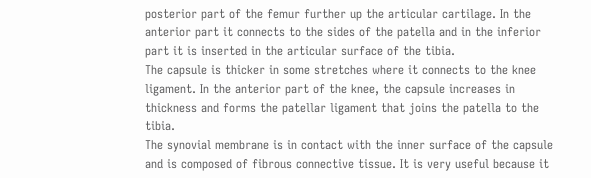posterior part of the femur further up the articular cartilage. In the anterior part it connects to the sides of the patella and in the inferior part it is inserted in the articular surface of the tibia.
The capsule is thicker in some stretches where it connects to the knee ligament. In the anterior part of the knee, the capsule increases in thickness and forms the patellar ligament that joins the patella to the tibia.
The synovial membrane is in contact with the inner surface of the capsule and is composed of fibrous connective tissue. It is very useful because it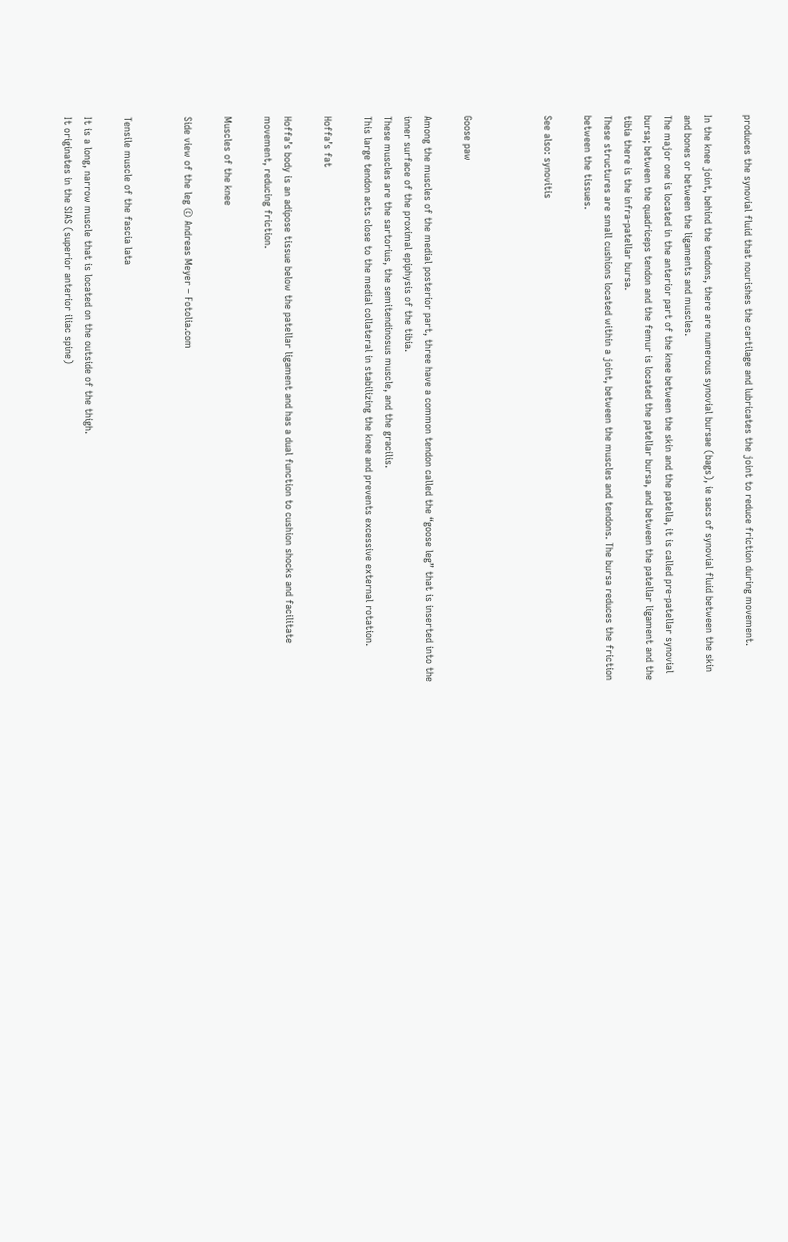produces the synovial fluid that nourishes the cartilage and lubricates the joint to reduce friction during movement.

In the knee joint, behind the tendons, there are numerous synovial bursae (bags), ie sacs of synovial fluid between the skin and bones or between the ligaments and muscles.
The major one is located in the anterior part of the knee between the skin and the patella, it is called pre-patellar synovial bursa; between the quadriceps tendon and the femur is located the patellar bursa, and between the patellar ligament and the tibia there is the infra-patellar bursa.
These structures are small cushions located within a joint, between the muscles and tendons. The bursa reduces the friction between the tissues.

See also: synovitis



Goose paw

Among the muscles of the medial posterior part, three have a common tendon called the “goose leg” that is inserted into the inner surface of the proximal epiphysis of the tibia.
These muscles are the sartorius, the semitendinosus muscle, and the gracilis.
This large tendon acts close to the medial collateral in stabilizing the knee and prevents excessive external rotation.

Hoffa’s fat

Hoffa’s body is an adipose tissue below the patellar ligament and has a dual function to cushion shocks and facilitate movement, reducing friction.

Muscles of the knee

Side view of the leg © Andreas Meyer – Fotolia.com


Tensile muscle of the fascia lata

It is a long, narrow muscle that is located on the outside of the thigh.
It originates in the SIAS (superior anterior iliac spine)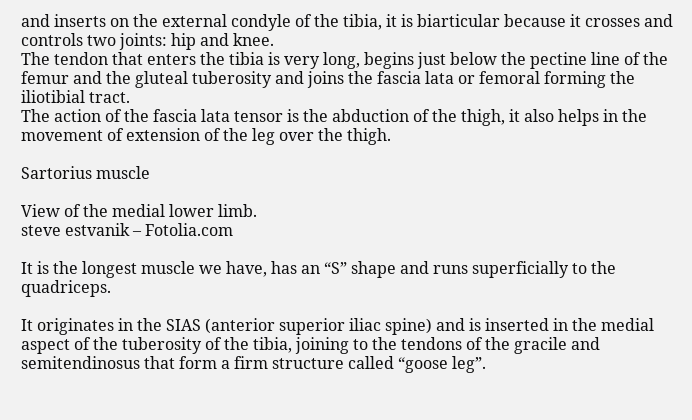and inserts on the external condyle of the tibia, it is biarticular because it crosses and controls two joints: hip and knee.
The tendon that enters the tibia is very long, begins just below the pectine line of the femur and the gluteal tuberosity and joins the fascia lata or femoral forming the iliotibial tract.
The action of the fascia lata tensor is the abduction of the thigh, it also helps in the movement of extension of the leg over the thigh.

Sartorius muscle

View of the medial lower limb.
steve estvanik – Fotolia.com

It is the longest muscle we have, has an “S” shape and runs superficially to the quadriceps.

It originates in the SIAS (anterior superior iliac spine) and is inserted in the medial aspect of the tuberosity of the tibia, joining to the tendons of the gracile and semitendinosus that form a firm structure called “goose leg”.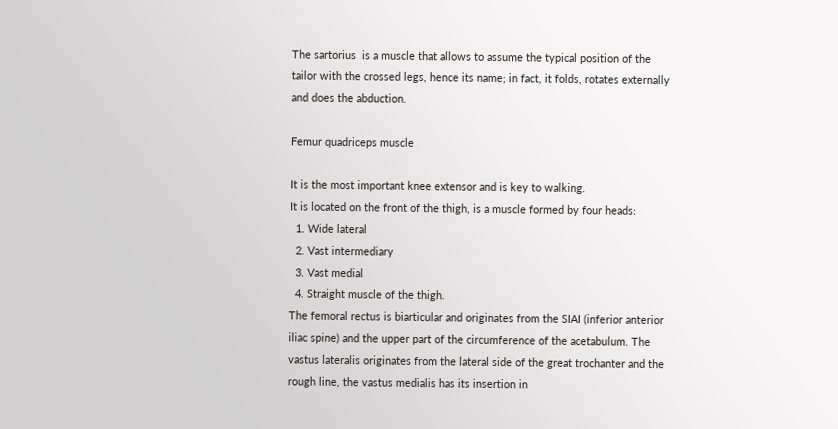The sartorius  is a muscle that allows to assume the typical position of the tailor with the crossed legs, hence its name; in fact, it folds, rotates externally and does the abduction.

Femur quadriceps muscle

It is the most important knee extensor and is key to walking.
It is located on the front of the thigh, is a muscle formed by four heads:
  1. Wide lateral
  2. Vast intermediary
  3. Vast medial
  4. Straight muscle of the thigh.
The femoral rectus is biarticular and originates from the SIAI (inferior anterior iliac spine) and the upper part of the circumference of the acetabulum. The vastus lateralis originates from the lateral side of the great trochanter and the rough line, the vastus medialis has its insertion in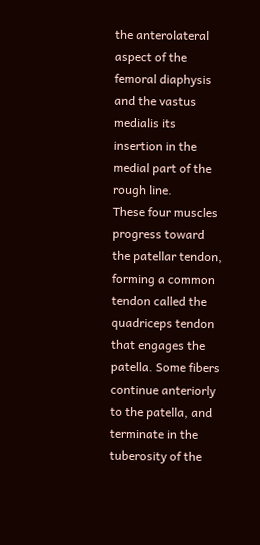the anterolateral aspect of the femoral diaphysis and the vastus medialis its insertion in the medial part of the rough line.
These four muscles progress toward the patellar tendon, forming a common tendon called the quadriceps tendon that engages the patella. Some fibers continue anteriorly to the patella, and terminate in the tuberosity of the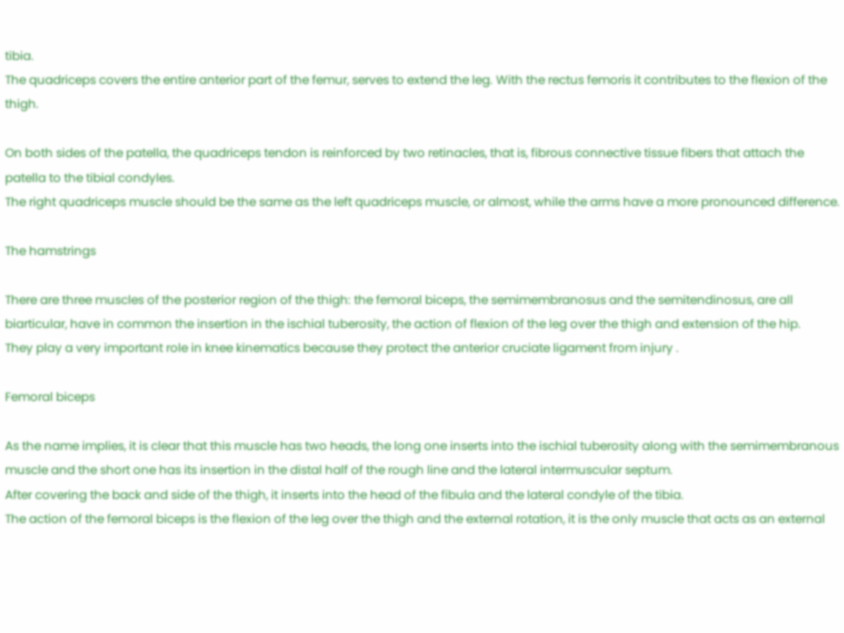tibia.
The quadriceps covers the entire anterior part of the femur, serves to extend the leg. With the rectus femoris it contributes to the flexion of the thigh.

On both sides of the patella, the quadriceps tendon is reinforced by two retinacles, that is, fibrous connective tissue fibers that attach the patella to the tibial condyles.
The right quadriceps muscle should be the same as the left quadriceps muscle, or almost, while the arms have a more pronounced difference.

The hamstrings

There are three muscles of the posterior region of the thigh: the femoral biceps, the semimembranosus and the semitendinosus, are all biarticular, have in common the insertion in the ischial tuberosity, the action of flexion of the leg over the thigh and extension of the hip.
They play a very important role in knee kinematics because they protect the anterior cruciate ligament from injury .

Femoral biceps

As the name implies, it is clear that this muscle has two heads, the long one inserts into the ischial tuberosity along with the semimembranous muscle and the short one has its insertion in the distal half of the rough line and the lateral intermuscular septum.
After covering the back and side of the thigh, it inserts into the head of the fibula and the lateral condyle of the tibia.
The action of the femoral biceps is the flexion of the leg over the thigh and the external rotation, it is the only muscle that acts as an external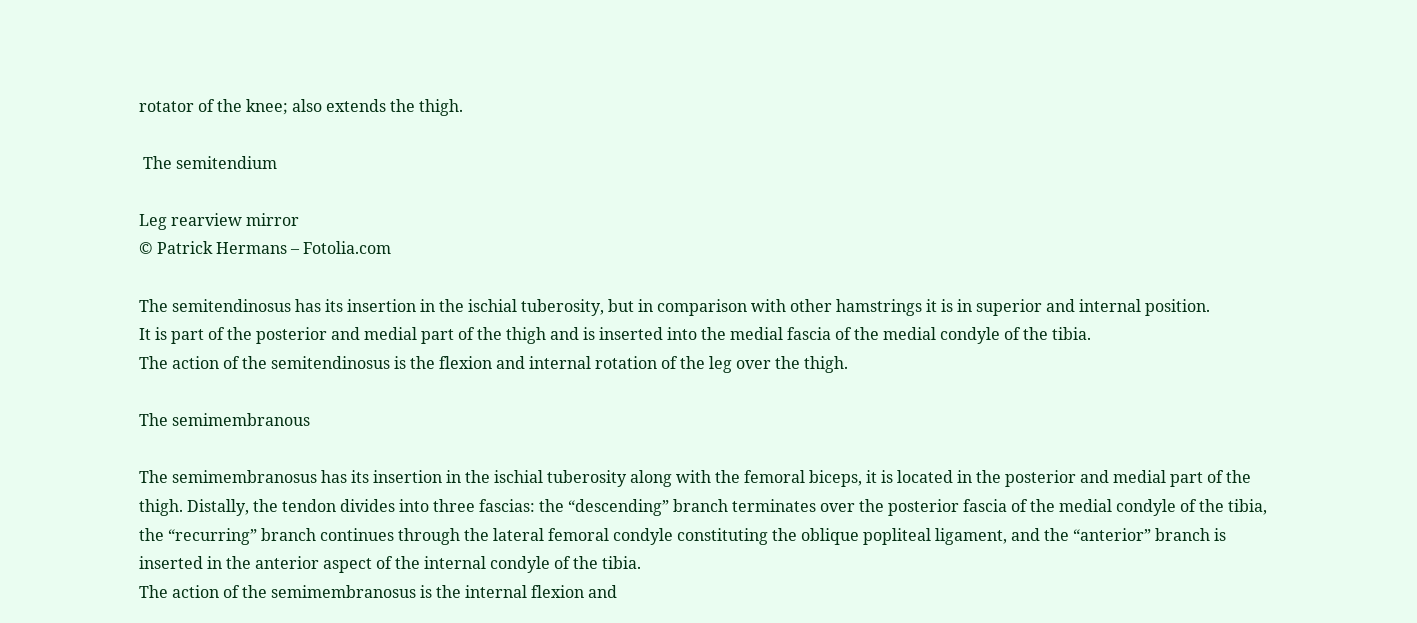rotator of the knee; also extends the thigh.

 The semitendium

Leg rearview mirror
© Patrick Hermans – Fotolia.com

The semitendinosus has its insertion in the ischial tuberosity, but in comparison with other hamstrings it is in superior and internal position.
It is part of the posterior and medial part of the thigh and is inserted into the medial fascia of the medial condyle of the tibia.
The action of the semitendinosus is the flexion and internal rotation of the leg over the thigh.

The semimembranous

The semimembranosus has its insertion in the ischial tuberosity along with the femoral biceps, it is located in the posterior and medial part of the thigh. Distally, the tendon divides into three fascias: the “descending” branch terminates over the posterior fascia of the medial condyle of the tibia, the “recurring” branch continues through the lateral femoral condyle constituting the oblique popliteal ligament, and the “anterior” branch is inserted in the anterior aspect of the internal condyle of the tibia.
The action of the semimembranosus is the internal flexion and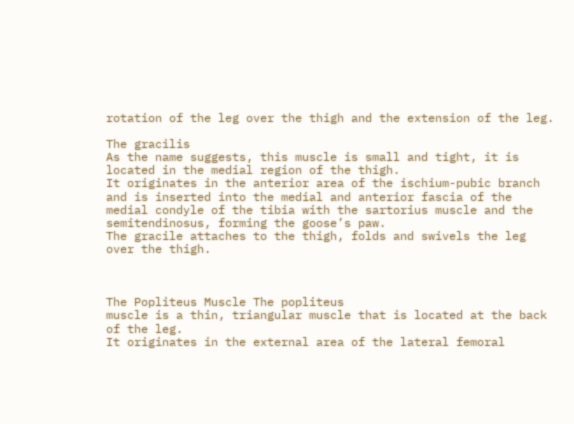rotation of the leg over the thigh and the extension of the leg.

The gracilis
As the name suggests, this muscle is small and tight, it is located in the medial region of the thigh.
It originates in the anterior area of the ischium-pubic branch and is inserted into the medial and anterior fascia of the medial condyle of the tibia with the sartorius muscle and the semitendinosus, forming the goose’s paw.
The gracile attaches to the thigh, folds and swivels the leg over the thigh.



The Popliteus Muscle The popliteus
muscle is a thin, triangular muscle that is located at the back of the leg.
It originates in the external area of the lateral femoral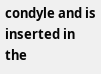condyle and is inserted in the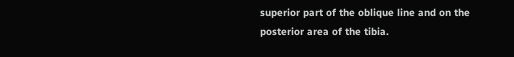superior part of the oblique line and on the posterior area of the tibia.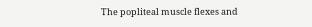The popliteal muscle flexes and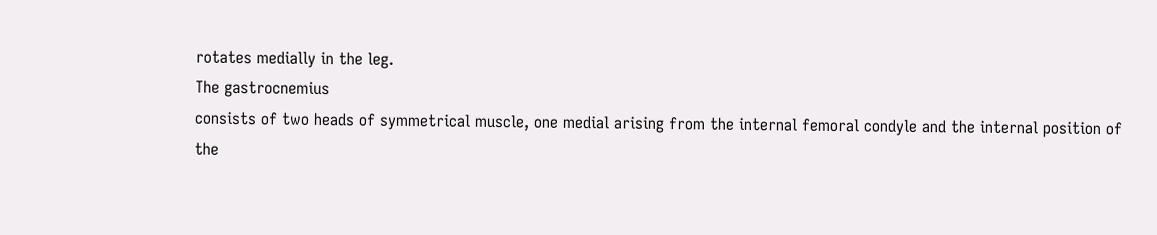rotates medially in the leg.
The gastrocnemius
consists of two heads of symmetrical muscle, one medial arising from the internal femoral condyle and the internal position of the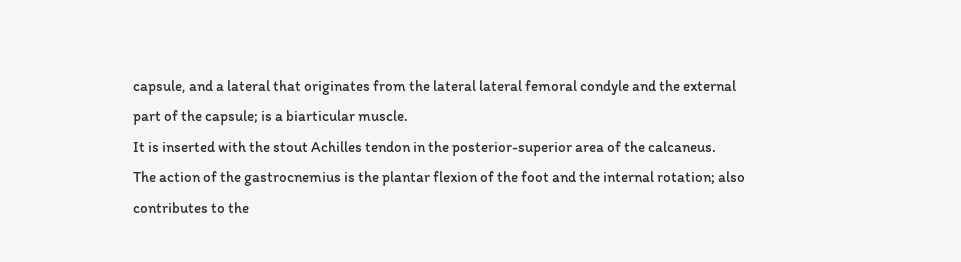capsule, and a lateral that originates from the lateral lateral femoral condyle and the external part of the capsule; is a biarticular muscle.
It is inserted with the stout Achilles tendon in the posterior-superior area of the calcaneus.
The action of the gastrocnemius is the plantar flexion of the foot and the internal rotation; also contributes to the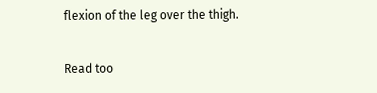flexion of the leg over the thigh.

Read too